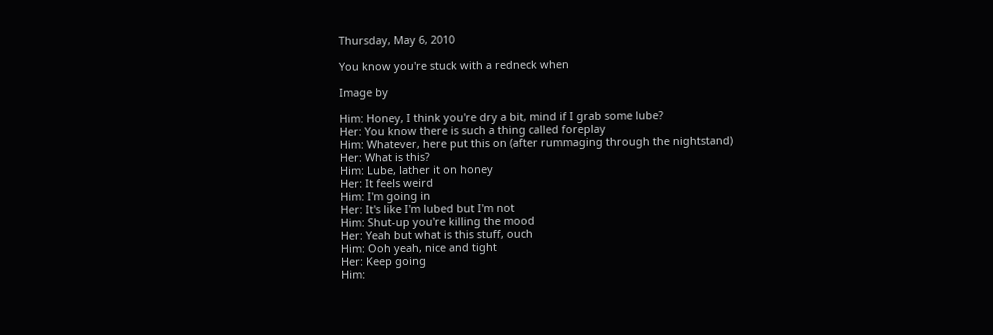Thursday, May 6, 2010

You know you're stuck with a redneck when

Image by

Him: Honey, I think you're dry a bit, mind if I grab some lube?
Her: You know there is such a thing called foreplay
Him: Whatever, here put this on (after rummaging through the nightstand)
Her: What is this?
Him: Lube, lather it on honey
Her: It feels weird
Him: I'm going in
Her: It's like I'm lubed but I'm not
Him: Shut-up you're killing the mood
Her: Yeah but what is this stuff, ouch
Him: Ooh yeah, nice and tight
Her: Keep going
Him: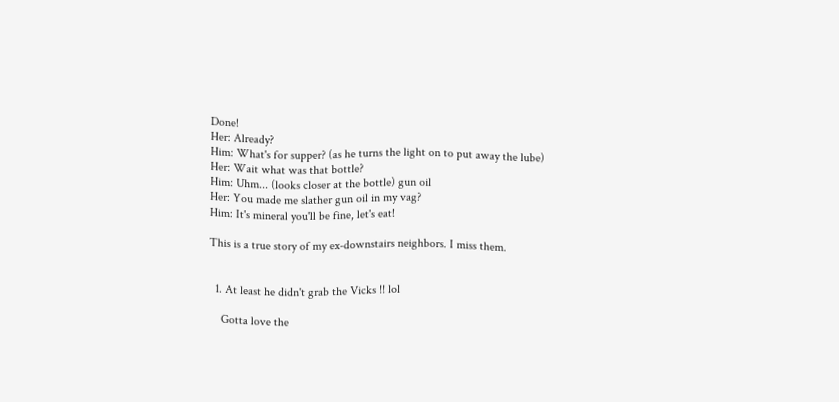Done!
Her: Already?
Him: What's for supper? (as he turns the light on to put away the lube)
Her: Wait what was that bottle?
Him: Uhm... (looks closer at the bottle) gun oil
Her: You made me slather gun oil in my vag?
Him: It's mineral you'll be fine, let's eat!

This is a true story of my ex-downstairs neighbors. I miss them.


  1. At least he didn't grab the Vicks !! lol

    Gotta love the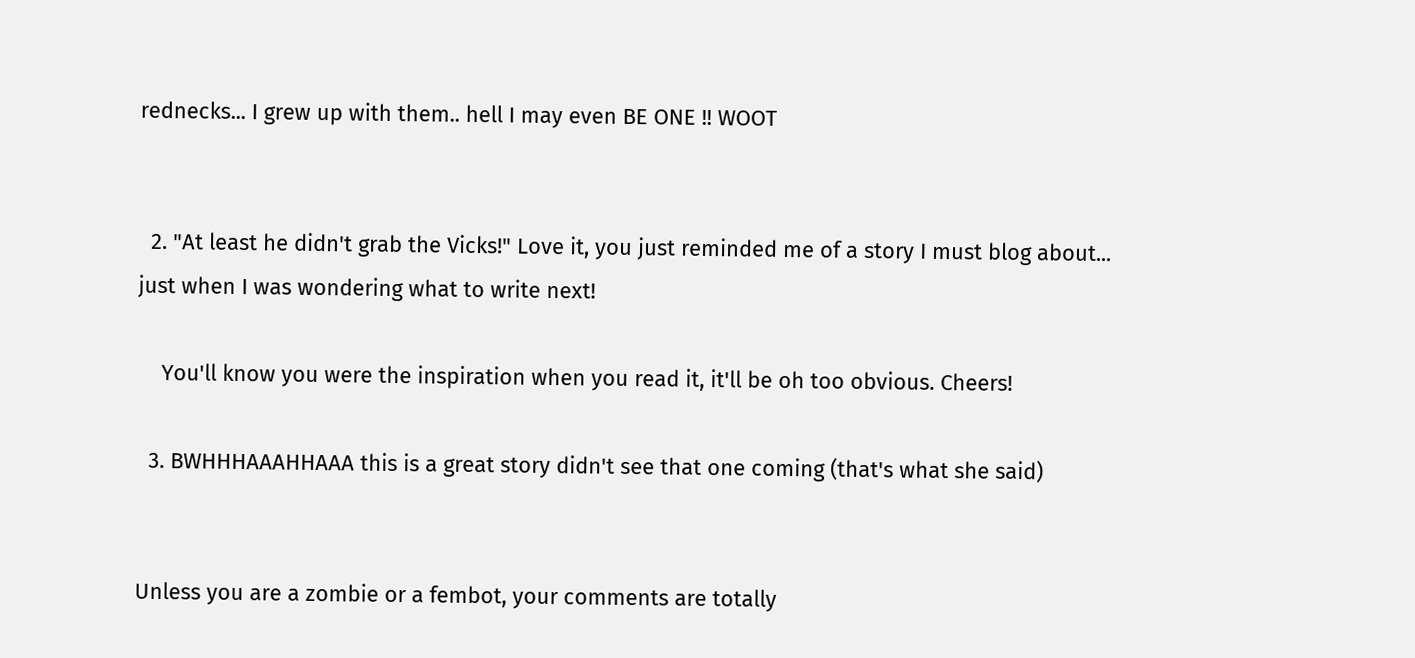rednecks... I grew up with them.. hell I may even BE ONE !! WOOT


  2. "At least he didn't grab the Vicks!" Love it, you just reminded me of a story I must blog about... just when I was wondering what to write next!

    You'll know you were the inspiration when you read it, it'll be oh too obvious. Cheers!

  3. BWHHHAAAHHAAA this is a great story didn't see that one coming (that's what she said)


Unless you are a zombie or a fembot, your comments are totally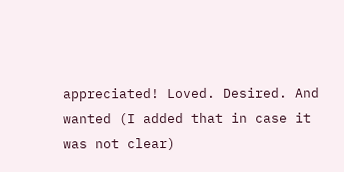appreciated! Loved. Desired. And wanted (I added that in case it was not clear)